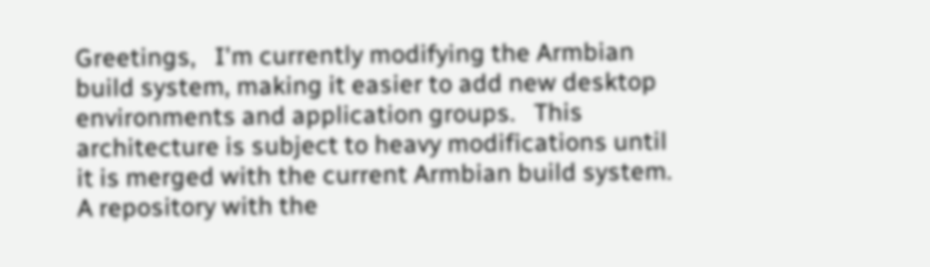Greetings,   I'm currently modifying the Armbian build system, making it easier to add new desktop environments and application groups.   This architecture is subject to heavy modifications until it is merged with the current Armbian build system.   A repository with the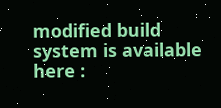modified build system is available here :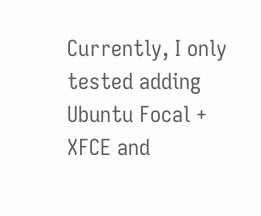Currently, I only tested adding Ubuntu Focal + XFCE and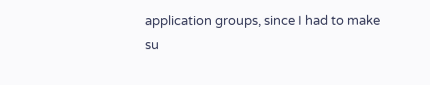application groups, since I had to make su